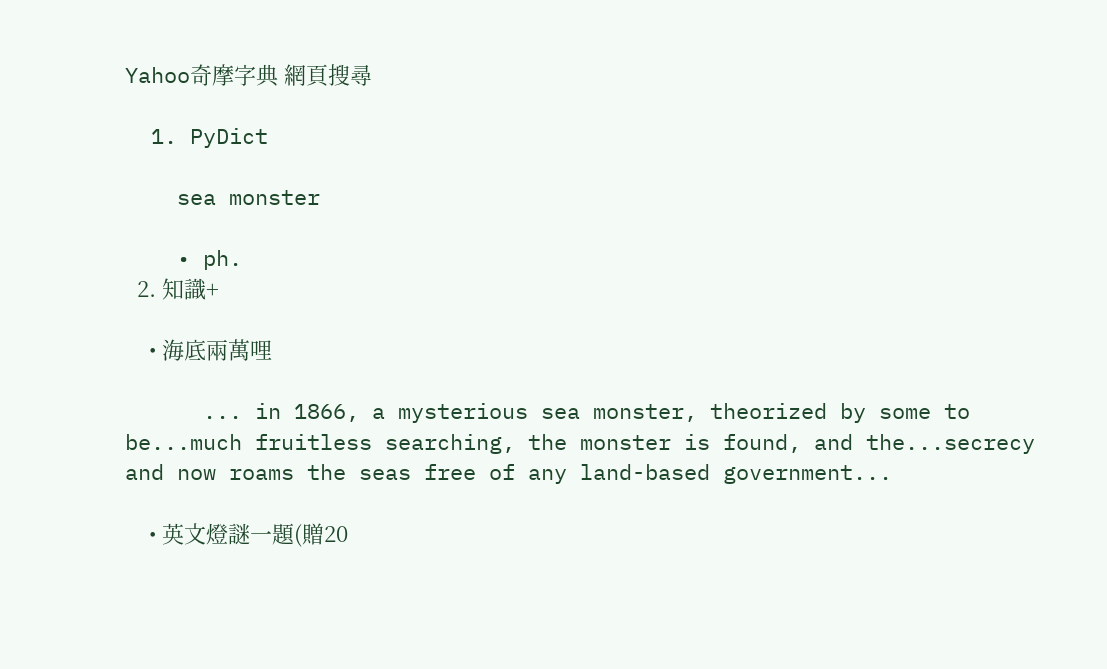Yahoo奇摩字典 網頁搜尋

  1. PyDict

    sea monster

    • ph.
  2. 知識+

    • 海底兩萬哩

      ... in 1866, a mysterious sea monster, theorized by some to be...much fruitless searching, the monster is found, and the...secrecy and now roams the seas free of any land-based government...

    • 英文燈謎一題(贈20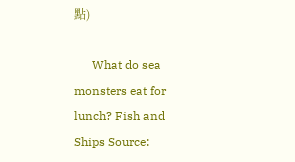點)

      What do sea monsters eat for lunch? Fish and Ships Source: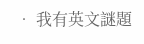• 我有英文謎題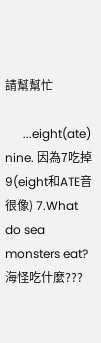請幫幫忙

      ...eight(ate) nine. 因為7吃掉9(eight和ATE音很像) 7.What do sea monsters eat? 海怪吃什麼???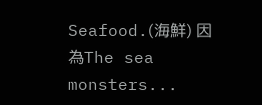Seafood.(海鮮) 因為The sea monsters...